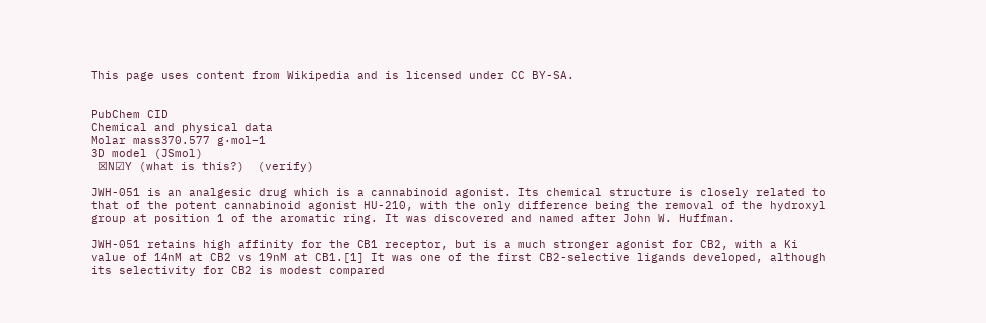This page uses content from Wikipedia and is licensed under CC BY-SA.


PubChem CID
Chemical and physical data
Molar mass370.577 g·mol−1
3D model (JSmol)
 ☒N☑Y (what is this?)  (verify)

JWH-051 is an analgesic drug which is a cannabinoid agonist. Its chemical structure is closely related to that of the potent cannabinoid agonist HU-210, with the only difference being the removal of the hydroxyl group at position 1 of the aromatic ring. It was discovered and named after John W. Huffman.

JWH-051 retains high affinity for the CB1 receptor, but is a much stronger agonist for CB2, with a Ki value of 14nM at CB2 vs 19nM at CB1.[1] It was one of the first CB2-selective ligands developed, although its selectivity for CB2 is modest compared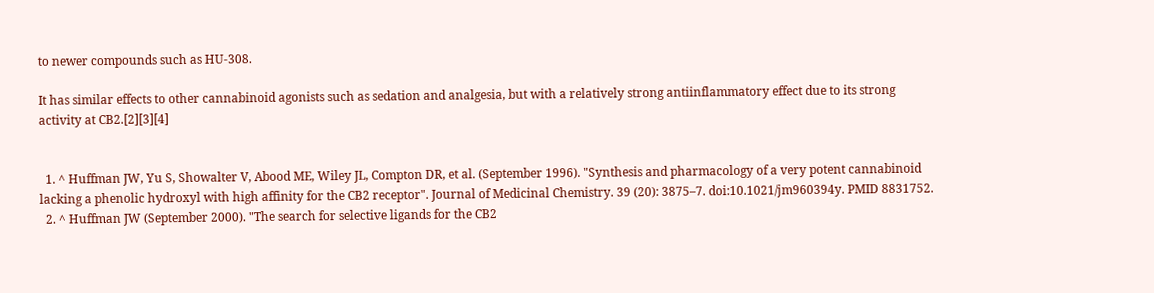to newer compounds such as HU-308.

It has similar effects to other cannabinoid agonists such as sedation and analgesia, but with a relatively strong antiinflammatory effect due to its strong activity at CB2.[2][3][4]


  1. ^ Huffman JW, Yu S, Showalter V, Abood ME, Wiley JL, Compton DR, et al. (September 1996). "Synthesis and pharmacology of a very potent cannabinoid lacking a phenolic hydroxyl with high affinity for the CB2 receptor". Journal of Medicinal Chemistry. 39 (20): 3875–7. doi:10.1021/jm960394y. PMID 8831752.
  2. ^ Huffman JW (September 2000). "The search for selective ligands for the CB2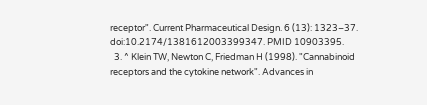receptor". Current Pharmaceutical Design. 6 (13): 1323–37. doi:10.2174/1381612003399347. PMID 10903395.
  3. ^ Klein TW, Newton C, Friedman H (1998). "Cannabinoid receptors and the cytokine network". Advances in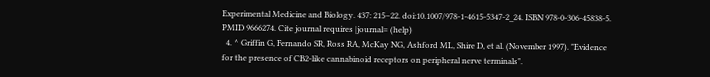Experimental Medicine and Biology. 437: 215–22. doi:10.1007/978-1-4615-5347-2_24. ISBN 978-0-306-45838-5. PMID 9666274. Cite journal requires |journal= (help)
  4. ^ Griffin G, Fernando SR, Ross RA, McKay NG, Ashford ML, Shire D, et al. (November 1997). "Evidence for the presence of CB2-like cannabinoid receptors on peripheral nerve terminals".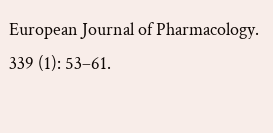European Journal of Pharmacology. 339 (1): 53–61.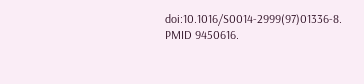doi:10.1016/S0014-2999(97)01336-8. PMID 9450616.